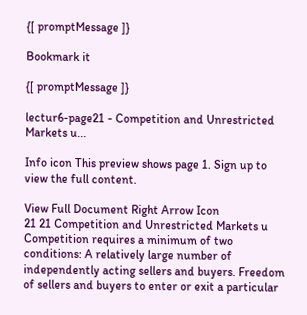{[ promptMessage ]}

Bookmark it

{[ promptMessage ]}

lectur6-page21 - Competition and Unrestricted Markets u...

Info icon This preview shows page 1. Sign up to view the full content.

View Full Document Right Arrow Icon
21 21 Competition and Unrestricted Markets u Competition requires a minimum of two conditions: A relatively large number of independently acting sellers and buyers. Freedom of sellers and buyers to enter or exit a particular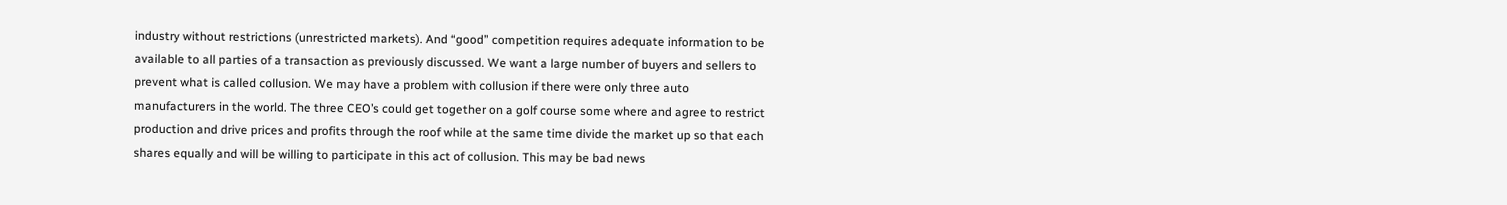industry without restrictions (unrestricted markets). And “good” competition requires adequate information to be available to all parties of a transaction as previously discussed. We want a large number of buyers and sellers to prevent what is called collusion. We may have a problem with collusion if there were only three auto manufacturers in the world. The three CEO’s could get together on a golf course some where and agree to restrict production and drive prices and profits through the roof while at the same time divide the market up so that each shares equally and will be willing to participate in this act of collusion. This may be bad news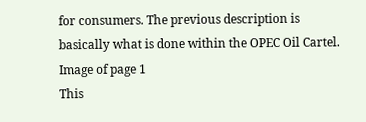for consumers. The previous description is basically what is done within the OPEC Oil Cartel.
Image of page 1
This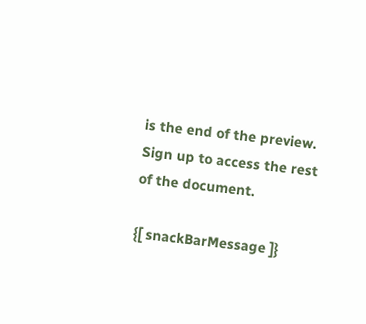is the end of the preview. Sign up to access the rest of the document.

{[ snackBarMessage ]}